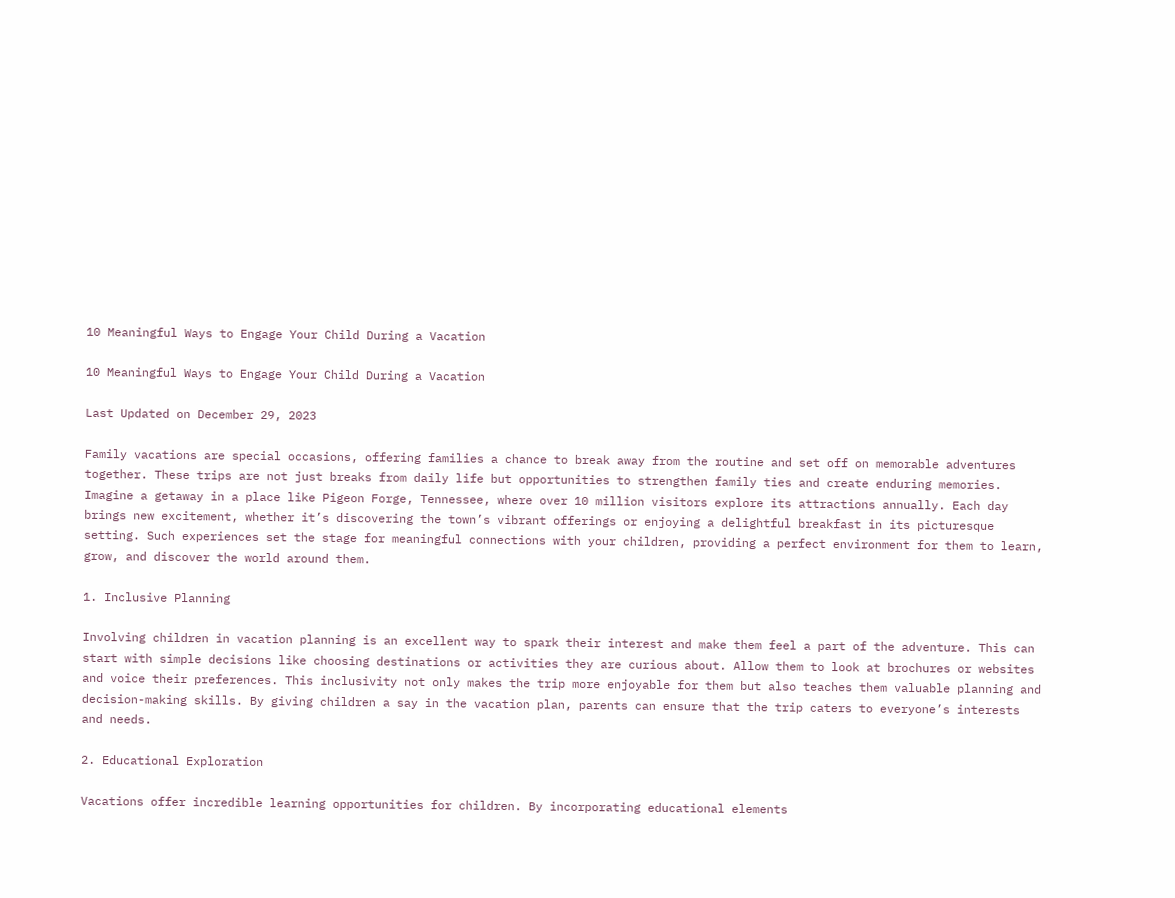10 Meaningful Ways to Engage Your Child During a Vacation

10 Meaningful Ways to Engage Your Child During a Vacation

Last Updated on December 29, 2023

Family vacations are special occasions, offering families a chance to break away from the routine and set off on memorable adventures together. These trips are not just breaks from daily life but opportunities to strengthen family ties and create enduring memories. Imagine a getaway in a place like Pigeon Forge, Tennessee, where over 10 million visitors explore its attractions annually. Each day brings new excitement, whether it’s discovering the town’s vibrant offerings or enjoying a delightful breakfast in its picturesque setting. Such experiences set the stage for meaningful connections with your children, providing a perfect environment for them to learn, grow, and discover the world around them.

1. Inclusive Planning

Involving children in vacation planning is an excellent way to spark their interest and make them feel a part of the adventure. This can start with simple decisions like choosing destinations or activities they are curious about. Allow them to look at brochures or websites and voice their preferences. This inclusivity not only makes the trip more enjoyable for them but also teaches them valuable planning and decision-making skills. By giving children a say in the vacation plan, parents can ensure that the trip caters to everyone’s interests and needs.

2. Educational Exploration

Vacations offer incredible learning opportunities for children. By incorporating educational elements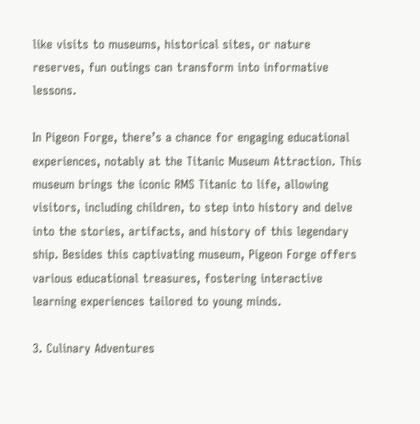like visits to museums, historical sites, or nature reserves, fun outings can transform into informative lessons.

In Pigeon Forge, there’s a chance for engaging educational experiences, notably at the Titanic Museum Attraction. This museum brings the iconic RMS Titanic to life, allowing visitors, including children, to step into history and delve into the stories, artifacts, and history of this legendary ship. Besides this captivating museum, Pigeon Forge offers various educational treasures, fostering interactive learning experiences tailored to young minds.

3. Culinary Adventures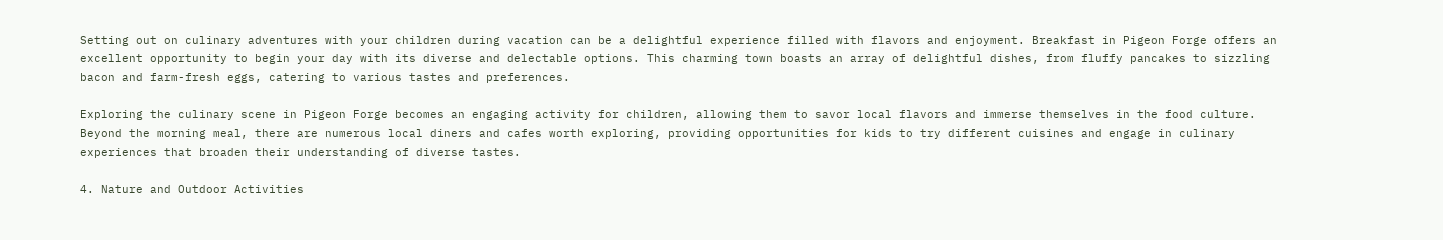Setting out on culinary adventures with your children during vacation can be a delightful experience filled with flavors and enjoyment. Breakfast in Pigeon Forge offers an excellent opportunity to begin your day with its diverse and delectable options. This charming town boasts an array of delightful dishes, from fluffy pancakes to sizzling bacon and farm-fresh eggs, catering to various tastes and preferences.

Exploring the culinary scene in Pigeon Forge becomes an engaging activity for children, allowing them to savor local flavors and immerse themselves in the food culture. Beyond the morning meal, there are numerous local diners and cafes worth exploring, providing opportunities for kids to try different cuisines and engage in culinary experiences that broaden their understanding of diverse tastes.

4. Nature and Outdoor Activities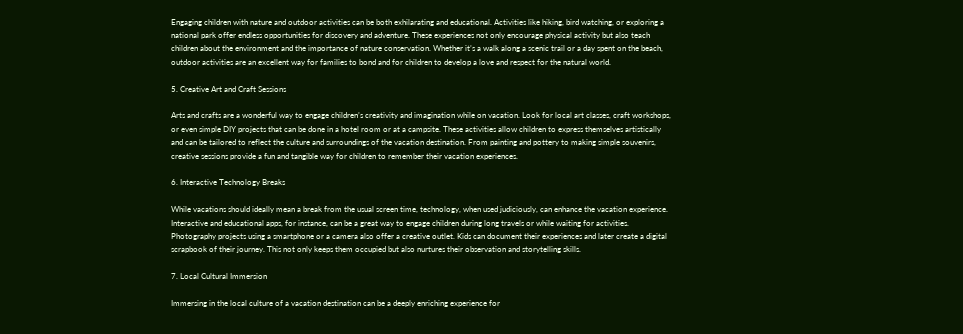Engaging children with nature and outdoor activities can be both exhilarating and educational. Activities like hiking, bird watching, or exploring a national park offer endless opportunities for discovery and adventure. These experiences not only encourage physical activity but also teach children about the environment and the importance of nature conservation. Whether it’s a walk along a scenic trail or a day spent on the beach, outdoor activities are an excellent way for families to bond and for children to develop a love and respect for the natural world.

5. Creative Art and Craft Sessions

Arts and crafts are a wonderful way to engage children’s creativity and imagination while on vacation. Look for local art classes, craft workshops, or even simple DIY projects that can be done in a hotel room or at a campsite. These activities allow children to express themselves artistically and can be tailored to reflect the culture and surroundings of the vacation destination. From painting and pottery to making simple souvenirs, creative sessions provide a fun and tangible way for children to remember their vacation experiences.

6. Interactive Technology Breaks

While vacations should ideally mean a break from the usual screen time, technology, when used judiciously, can enhance the vacation experience. Interactive and educational apps, for instance, can be a great way to engage children during long travels or while waiting for activities. Photography projects using a smartphone or a camera also offer a creative outlet. Kids can document their experiences and later create a digital scrapbook of their journey. This not only keeps them occupied but also nurtures their observation and storytelling skills.

7. Local Cultural Immersion

Immersing in the local culture of a vacation destination can be a deeply enriching experience for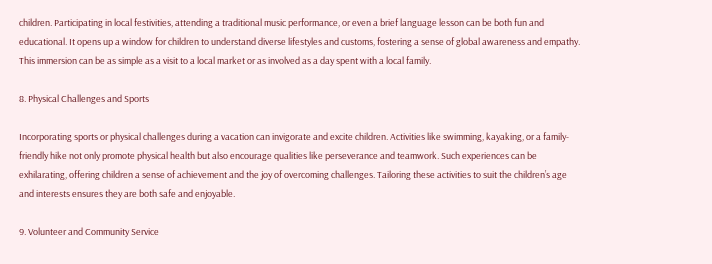children. Participating in local festivities, attending a traditional music performance, or even a brief language lesson can be both fun and educational. It opens up a window for children to understand diverse lifestyles and customs, fostering a sense of global awareness and empathy. This immersion can be as simple as a visit to a local market or as involved as a day spent with a local family.

8. Physical Challenges and Sports

Incorporating sports or physical challenges during a vacation can invigorate and excite children. Activities like swimming, kayaking, or a family-friendly hike not only promote physical health but also encourage qualities like perseverance and teamwork. Such experiences can be exhilarating, offering children a sense of achievement and the joy of overcoming challenges. Tailoring these activities to suit the children’s age and interests ensures they are both safe and enjoyable.

9. Volunteer and Community Service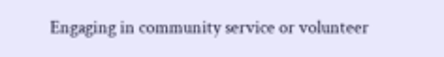Engaging in community service or volunteer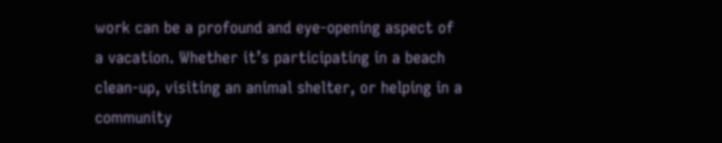work can be a profound and eye-opening aspect of a vacation. Whether it’s participating in a beach clean-up, visiting an animal shelter, or helping in a community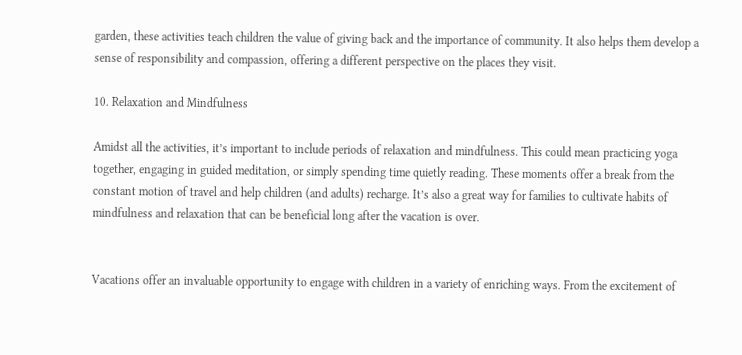garden, these activities teach children the value of giving back and the importance of community. It also helps them develop a sense of responsibility and compassion, offering a different perspective on the places they visit.

10. Relaxation and Mindfulness

Amidst all the activities, it’s important to include periods of relaxation and mindfulness. This could mean practicing yoga together, engaging in guided meditation, or simply spending time quietly reading. These moments offer a break from the constant motion of travel and help children (and adults) recharge. It’s also a great way for families to cultivate habits of mindfulness and relaxation that can be beneficial long after the vacation is over.


Vacations offer an invaluable opportunity to engage with children in a variety of enriching ways. From the excitement of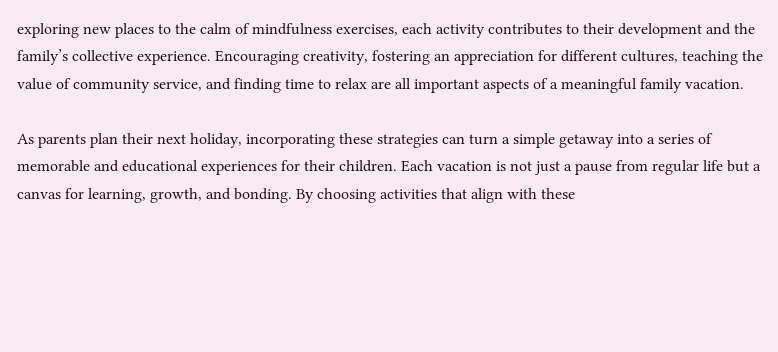exploring new places to the calm of mindfulness exercises, each activity contributes to their development and the family’s collective experience. Encouraging creativity, fostering an appreciation for different cultures, teaching the value of community service, and finding time to relax are all important aspects of a meaningful family vacation.

As parents plan their next holiday, incorporating these strategies can turn a simple getaway into a series of memorable and educational experiences for their children. Each vacation is not just a pause from regular life but a canvas for learning, growth, and bonding. By choosing activities that align with these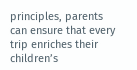principles, parents can ensure that every trip enriches their children’s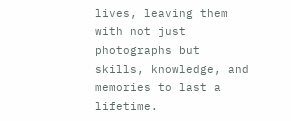lives, leaving them with not just photographs but skills, knowledge, and memories to last a lifetime.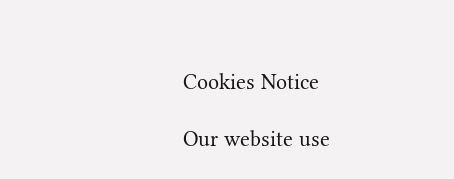Cookies Notice

Our website use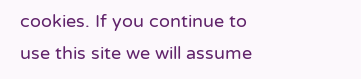cookies. If you continue to use this site we will assume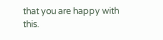that you are happy with this.